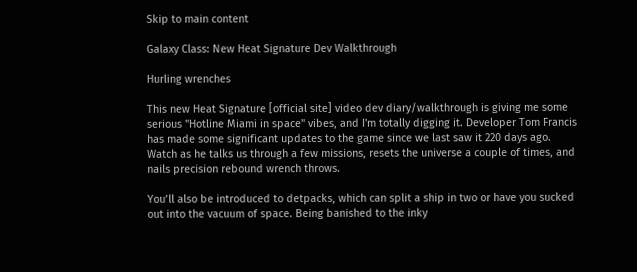Skip to main content

Galaxy Class: New Heat Signature Dev Walkthrough

Hurling wrenches

This new Heat Signature [official site] video dev diary/walkthrough is giving me some serious "Hotline Miami in space" vibes, and I'm totally digging it. Developer Tom Francis has made some significant updates to the game since we last saw it 220 days ago. Watch as he talks us through a few missions, resets the universe a couple of times, and nails precision rebound wrench throws.

You’ll also be introduced to detpacks, which can split a ship in two or have you sucked out into the vacuum of space. Being banished to the inky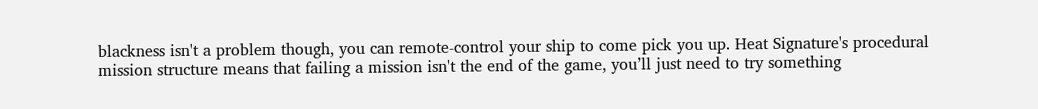blackness isn't a problem though, you can remote-control your ship to come pick you up. Heat Signature's procedural mission structure means that failing a mission isn't the end of the game, you’ll just need to try something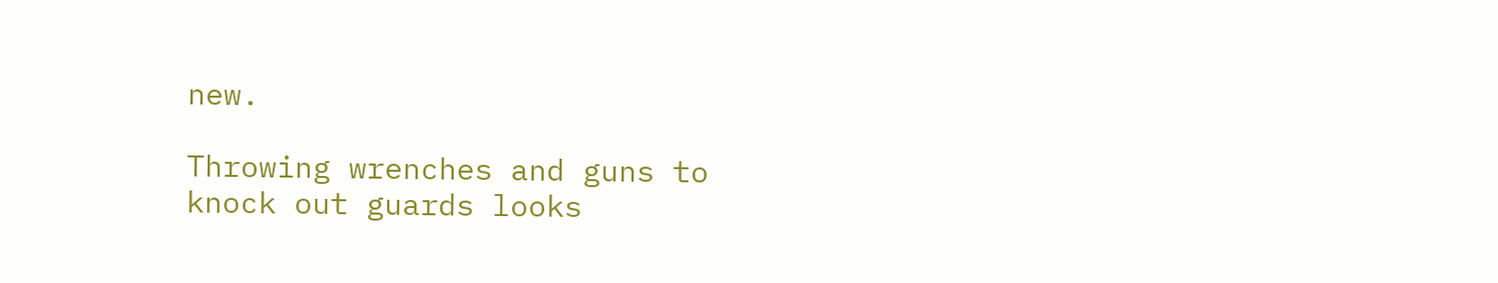new.

Throwing wrenches and guns to knock out guards looks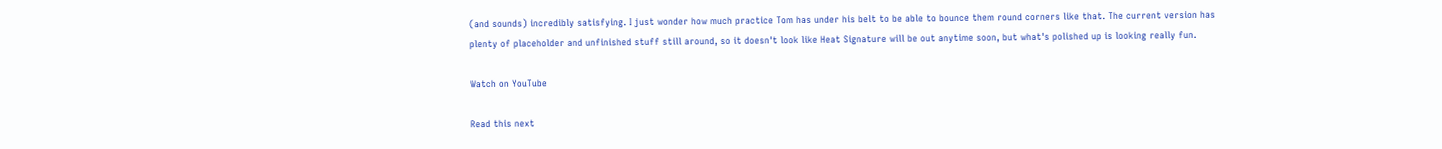(and sounds) incredibly satisfying. I just wonder how much practice Tom has under his belt to be able to bounce them round corners like that. The current version has plenty of placeholder and unfinished stuff still around, so it doesn't look like Heat Signature will be out anytime soon, but what's polished up is looking really fun.

Watch on YouTube

Read this next